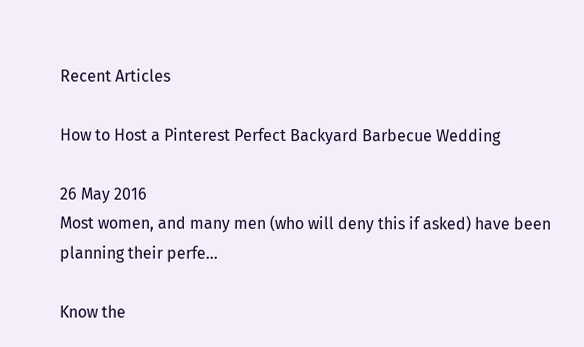Recent Articles

How to Host a Pinterest Perfect Backyard Barbecue Wedding

26 May 2016
Most women, and many men (who will deny this if asked) have been planning their perfe...

Know the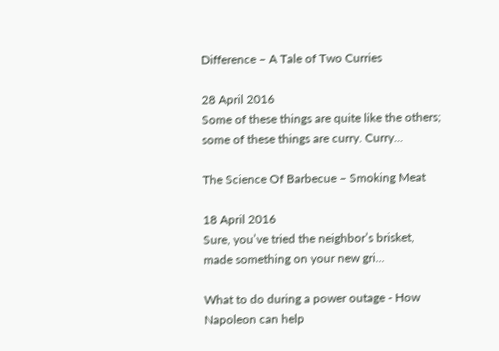Difference – A Tale of Two Curries

28 April 2016
Some of these things are quite like the others; some of these things are curry. Curry...

The Science Of Barbecue – Smoking Meat

18 April 2016
Sure, you’ve tried the neighbor’s brisket, made something on your new gri...

What to do during a power outage - How Napoleon can help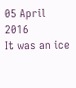05 April 2016
It was an ice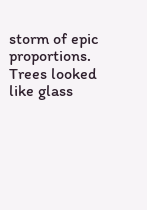storm of epic proportions. Trees looked like glass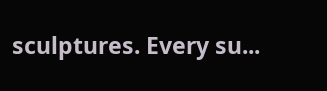sculptures. Every su...